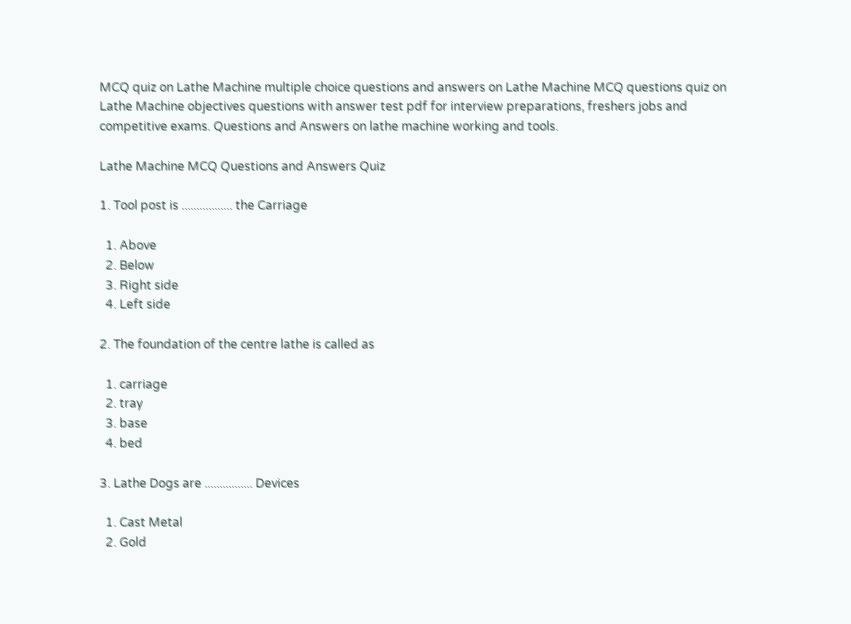MCQ quiz on Lathe Machine multiple choice questions and answers on Lathe Machine MCQ questions quiz on Lathe Machine objectives questions with answer test pdf for interview preparations, freshers jobs and competitive exams. Questions and Answers on lathe machine working and tools.

Lathe Machine MCQ Questions and Answers Quiz

1. Tool post is ................. the Carriage

  1. Above
  2. Below
  3. Right side
  4. Left side

2. The foundation of the centre lathe is called as

  1. carriage
  2. tray
  3. base
  4. bed

3. Lathe Dogs are ................ Devices

  1. Cast Metal
  2. Gold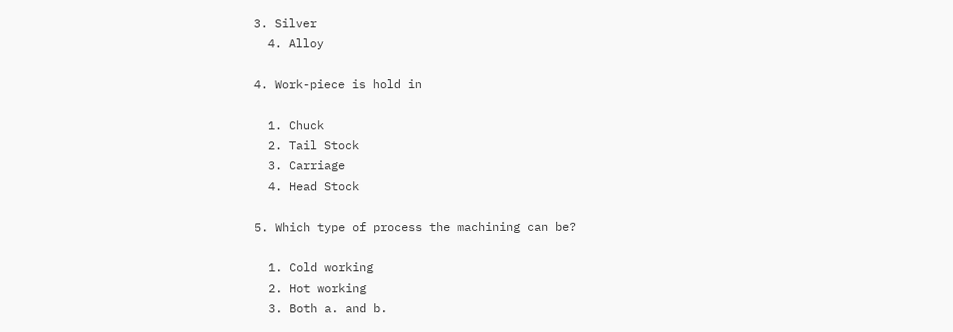3. Silver
  4. Alloy

4. Work-piece is hold in

  1. Chuck
  2. Tail Stock
  3. Carriage
  4. Head Stock

5. Which type of process the machining can be?

  1. Cold working
  2. Hot working
  3. Both a. and b.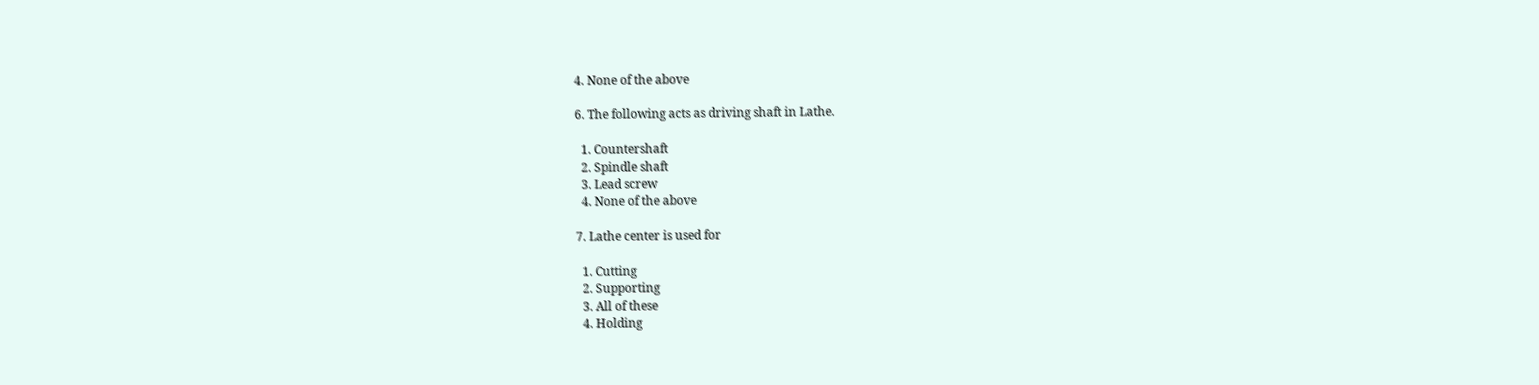4. None of the above

6. The following acts as driving shaft in Lathe.

  1. Countershaft
  2. Spindle shaft
  3. Lead screw
  4. None of the above

7. Lathe center is used for

  1. Cutting
  2. Supporting
  3. All of these
  4. Holding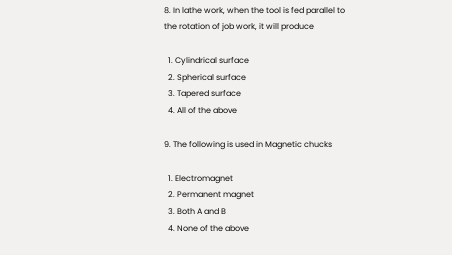8. In lathe work, when the tool is fed parallel to the rotation of job work, it will produce

  1. Cylindrical surface
  2. Spherical surface
  3. Tapered surface
  4. All of the above

9. The following is used in Magnetic chucks

  1. Electromagnet
  2. Permanent magnet
  3. Both A and B
  4. None of the above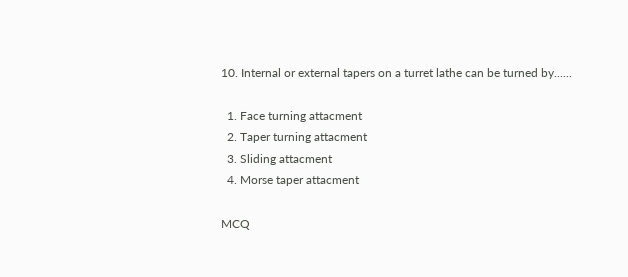10. Internal or external tapers on a turret lathe can be turned by......

  1. Face turning attacment
  2. Taper turning attacment
  3. Sliding attacment
  4. Morse taper attacment

MCQ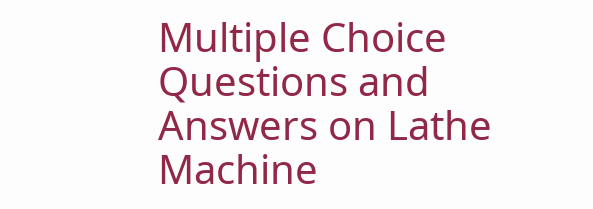Multiple Choice Questions and Answers on Lathe Machine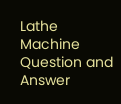Lathe Machine Question and Answer